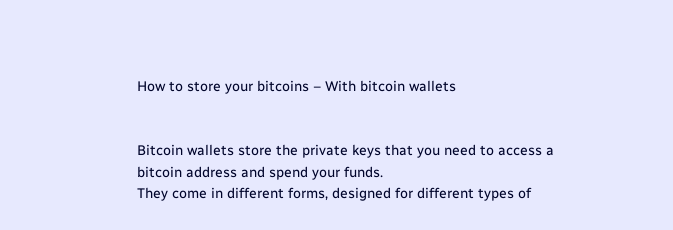How to store your bitcoins – With bitcoin wallets


Bitcoin wallets store the private keys that you need to access a bitcoin address and spend your funds.
They come in different forms, designed for different types of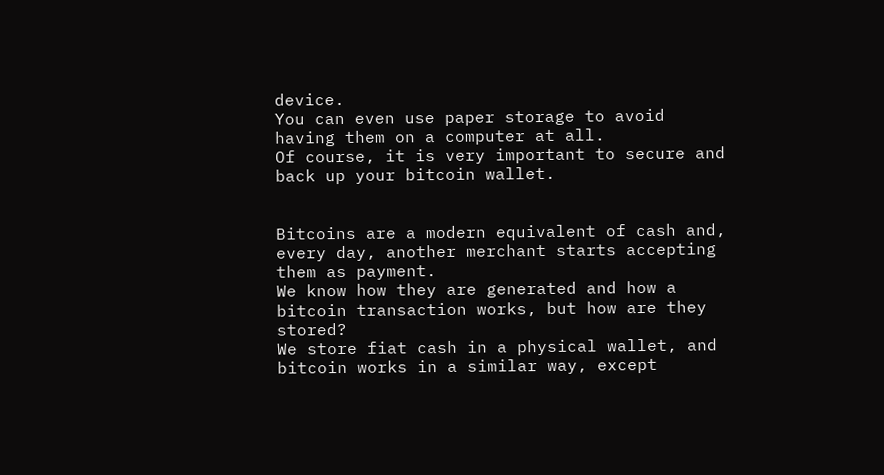device.
You can even use paper storage to avoid having them on a computer at all.
Of course, it is very important to secure and back up your bitcoin wallet.


Bitcoins are a modern equivalent of cash and, every day, another merchant starts accepting them as payment.
We know how they are generated and how a bitcoin transaction works, but how are they stored?
We store fiat cash in a physical wallet, and bitcoin works in a similar way, except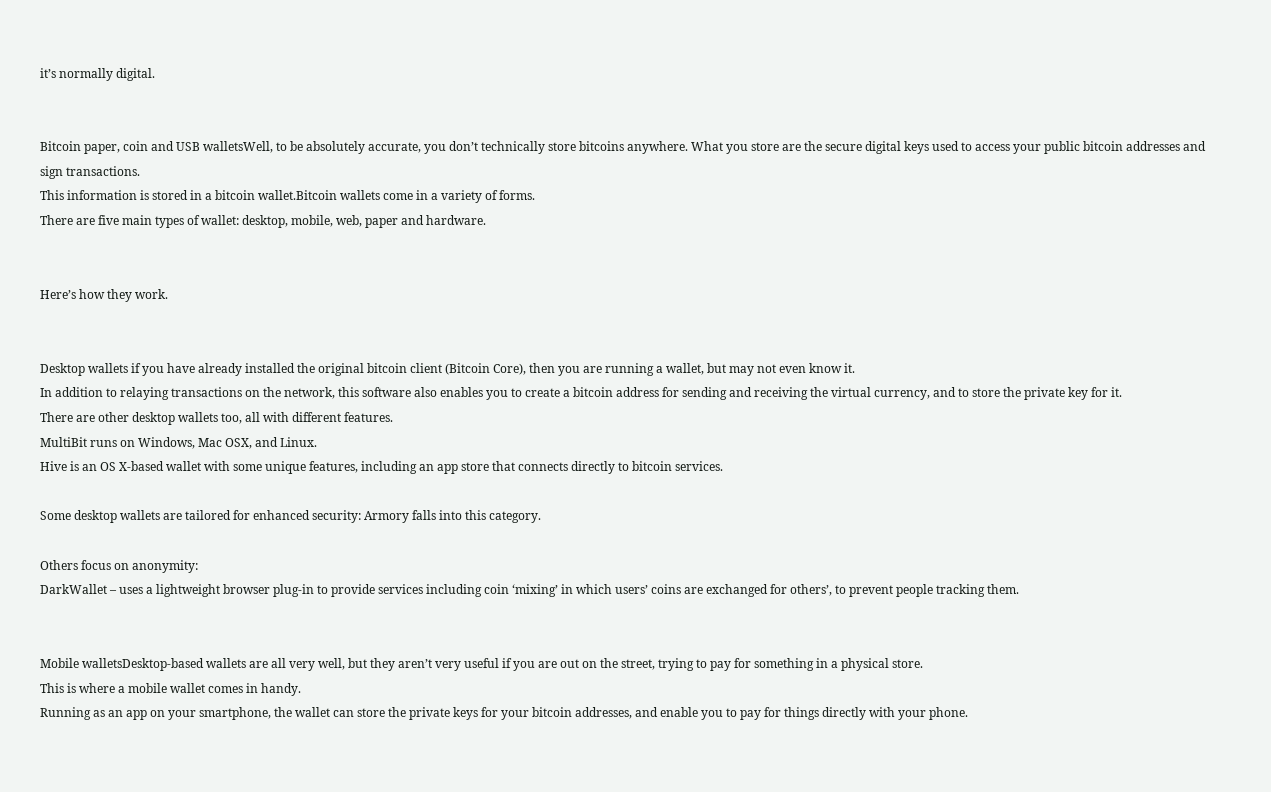it’s normally digital.


Bitcoin paper, coin and USB walletsWell, to be absolutely accurate, you don’t technically store bitcoins anywhere. What you store are the secure digital keys used to access your public bitcoin addresses and sign transactions.
This information is stored in a bitcoin wallet.Bitcoin wallets come in a variety of forms.
There are five main types of wallet: desktop, mobile, web, paper and hardware.


Here’s how they work.


Desktop wallets if you have already installed the original bitcoin client (Bitcoin Core), then you are running a wallet, but may not even know it.
In addition to relaying transactions on the network, this software also enables you to create a bitcoin address for sending and receiving the virtual currency, and to store the private key for it.
There are other desktop wallets too, all with different features.
MultiBit runs on Windows, Mac OSX, and Linux.
Hive is an OS X-based wallet with some unique features, including an app store that connects directly to bitcoin services.

Some desktop wallets are tailored for enhanced security: Armory falls into this category.

Others focus on anonymity:
DarkWallet – uses a lightweight browser plug-in to provide services including coin ‘mixing’ in which users’ coins are exchanged for others’, to prevent people tracking them.


Mobile walletsDesktop-based wallets are all very well, but they aren’t very useful if you are out on the street, trying to pay for something in a physical store.
This is where a mobile wallet comes in handy.
Running as an app on your smartphone, the wallet can store the private keys for your bitcoin addresses, and enable you to pay for things directly with your phone.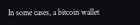In some cases, a bitcoin wallet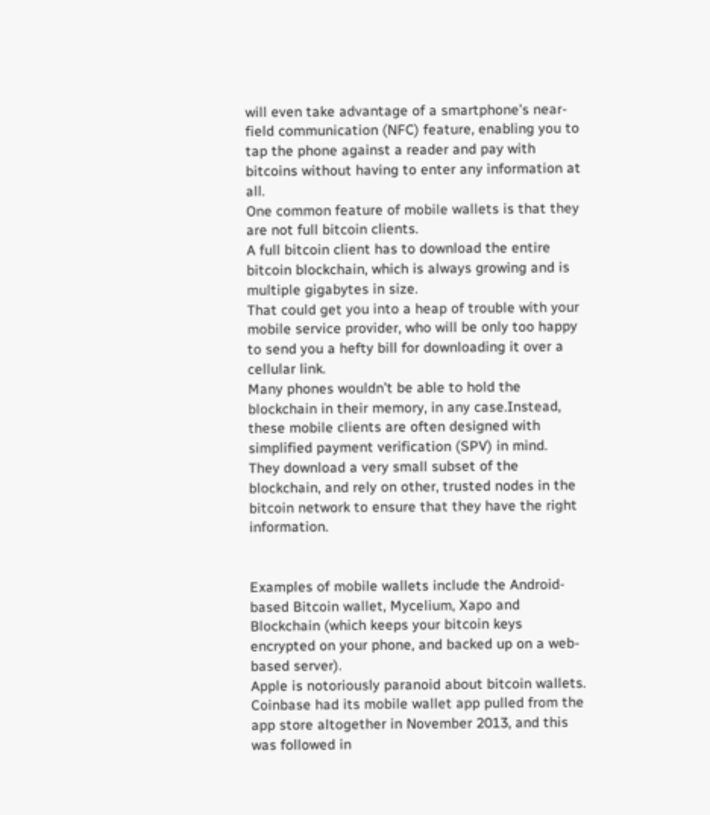will even take advantage of a smartphone’s near-field communication (NFC) feature, enabling you to tap the phone against a reader and pay with bitcoins without having to enter any information at all.
One common feature of mobile wallets is that they are not full bitcoin clients.
A full bitcoin client has to download the entire bitcoin blockchain, which is always growing and is multiple gigabytes in size.
That could get you into a heap of trouble with your mobile service provider, who will be only too happy to send you a hefty bill for downloading it over a cellular link.
Many phones wouldn’t be able to hold the blockchain in their memory, in any case.Instead, these mobile clients are often designed with simplified payment verification (SPV) in mind.
They download a very small subset of the blockchain, and rely on other, trusted nodes in the bitcoin network to ensure that they have the right information.


Examples of mobile wallets include the Android-based Bitcoin wallet, Mycelium, Xapo and Blockchain (which keeps your bitcoin keys encrypted on your phone, and backed up on a web-based server).
Apple is notoriously paranoid about bitcoin wallets. Coinbase had its mobile wallet app pulled from the app store altogether in November 2013, and this was followed in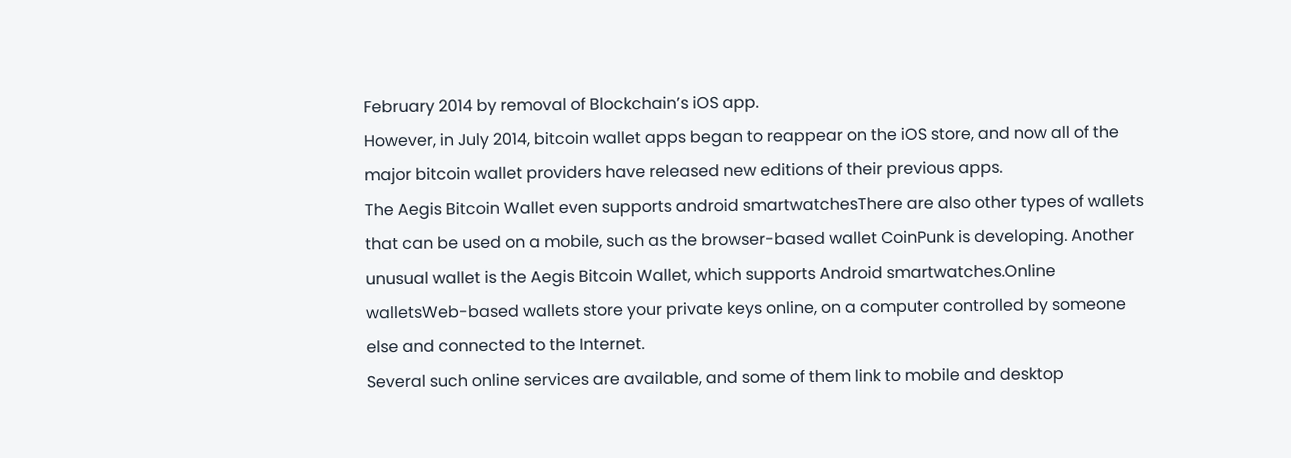February 2014 by removal of Blockchain’s iOS app.
However, in July 2014, bitcoin wallet apps began to reappear on the iOS store, and now all of the major bitcoin wallet providers have released new editions of their previous apps.
The Aegis Bitcoin Wallet even supports android smartwatchesThere are also other types of wallets that can be used on a mobile, such as the browser-based wallet CoinPunk is developing. Another unusual wallet is the Aegis Bitcoin Wallet, which supports Android smartwatches.Online walletsWeb-based wallets store your private keys online, on a computer controlled by someone else and connected to the Internet.
Several such online services are available, and some of them link to mobile and desktop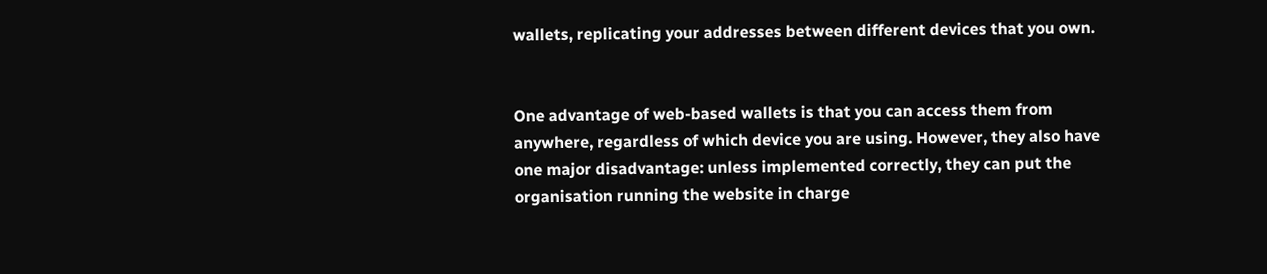wallets, replicating your addresses between different devices that you own.


One advantage of web-based wallets is that you can access them from anywhere, regardless of which device you are using. However, they also have one major disadvantage: unless implemented correctly, they can put the organisation running the website in charge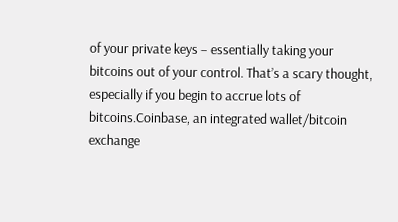of your private keys – essentially taking your bitcoins out of your control. That’s a scary thought, especially if you begin to accrue lots of bitcoins.Coinbase, an integrated wallet/bitcoin exchange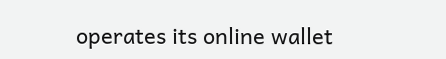operates its online wallet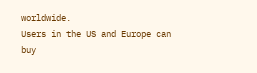worldwide.
Users in the US and Europe can buy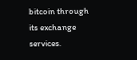bitcoin through its exchange services.